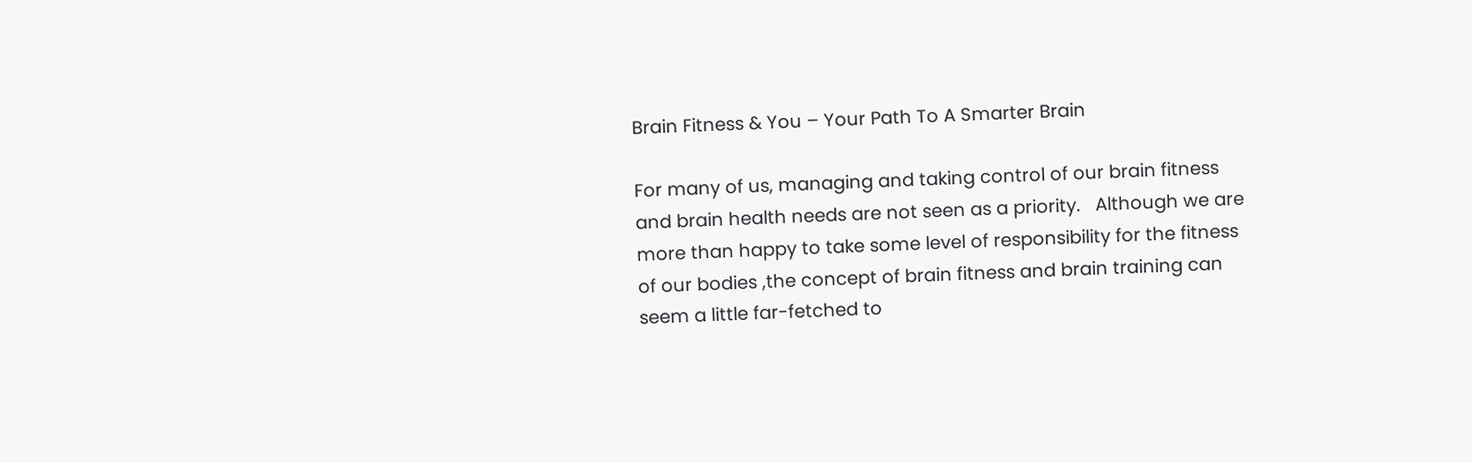Brain Fitness & You – Your Path To A Smarter Brain

For many of us, managing and taking control of our brain fitness and brain health needs are not seen as a priority.   Although we are more than happy to take some level of responsibility for the fitness of our bodies ,the concept of brain fitness and brain training can seem a little far-fetched to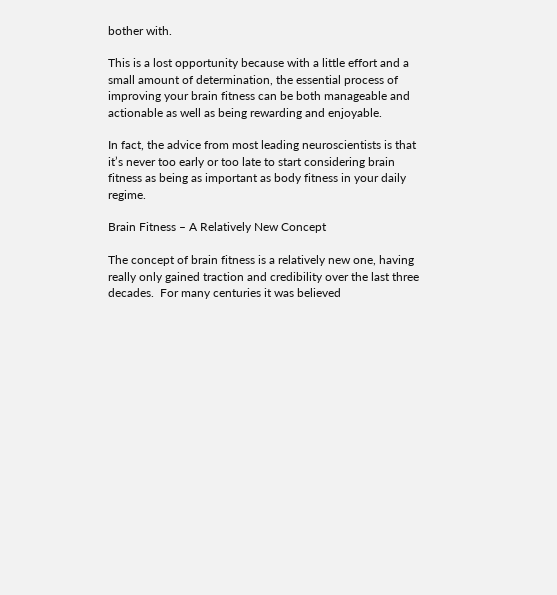bother with.

This is a lost opportunity because with a little effort and a small amount of determination, the essential process of improving your brain fitness can be both manageable and actionable as well as being rewarding and enjoyable.

In fact, the advice from most leading neuroscientists is that it’s never too early or too late to start considering brain fitness as being as important as body fitness in your daily regime.

Brain Fitness – A Relatively New Concept

The concept of brain fitness is a relatively new one, having really only gained traction and credibility over the last three decades.  For many centuries it was believed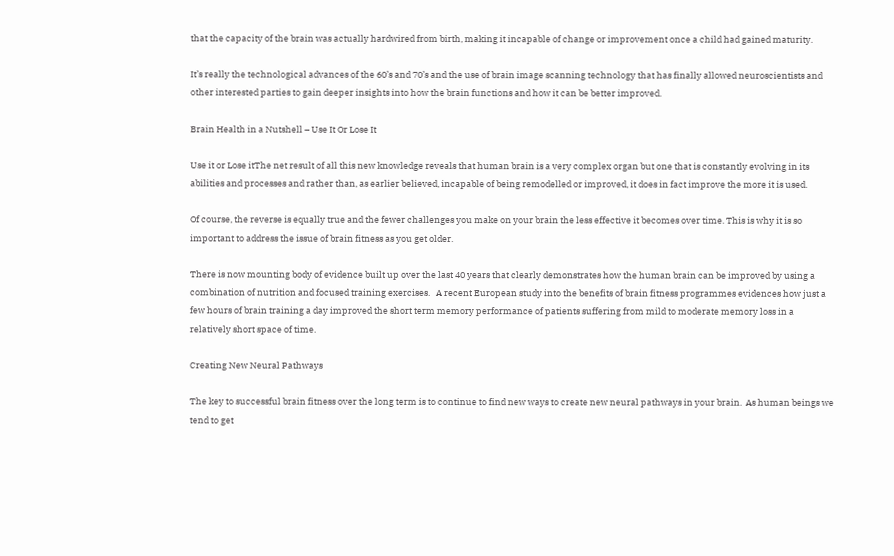that the capacity of the brain was actually hardwired from birth, making it incapable of change or improvement once a child had gained maturity.

It’s really the technological advances of the 60’s and 70’s and the use of brain image scanning technology that has finally allowed neuroscientists and other interested parties to gain deeper insights into how the brain functions and how it can be better improved.

Brain Health in a Nutshell – Use It Or Lose It

Use it or Lose itThe net result of all this new knowledge reveals that human brain is a very complex organ but one that is constantly evolving in its abilities and processes and rather than, as earlier believed, incapable of being remodelled or improved, it does in fact improve the more it is used.

Of course, the reverse is equally true and the fewer challenges you make on your brain the less effective it becomes over time. This is why it is so important to address the issue of brain fitness as you get older.

There is now mounting body of evidence built up over the last 40 years that clearly demonstrates how the human brain can be improved by using a combination of nutrition and focused training exercises.   A recent European study into the benefits of brain fitness programmes evidences how just a few hours of brain training a day improved the short term memory performance of patients suffering from mild to moderate memory loss in a relatively short space of time.

Creating New Neural Pathways

The key to successful brain fitness over the long term is to continue to find new ways to create new neural pathways in your brain.  As human beings we tend to get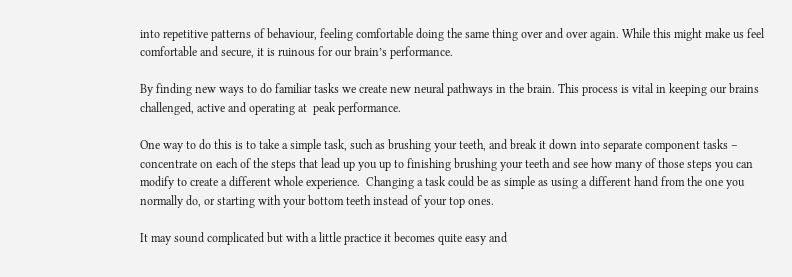into repetitive patterns of behaviour, feeling comfortable doing the same thing over and over again. While this might make us feel comfortable and secure, it is ruinous for our brain’s performance.

By finding new ways to do familiar tasks we create new neural pathways in the brain. This process is vital in keeping our brains challenged, active and operating at  peak performance.

One way to do this is to take a simple task, such as brushing your teeth, and break it down into separate component tasks – concentrate on each of the steps that lead up you up to finishing brushing your teeth and see how many of those steps you can modify to create a different whole experience.  Changing a task could be as simple as using a different hand from the one you normally do, or starting with your bottom teeth instead of your top ones.

It may sound complicated but with a little practice it becomes quite easy and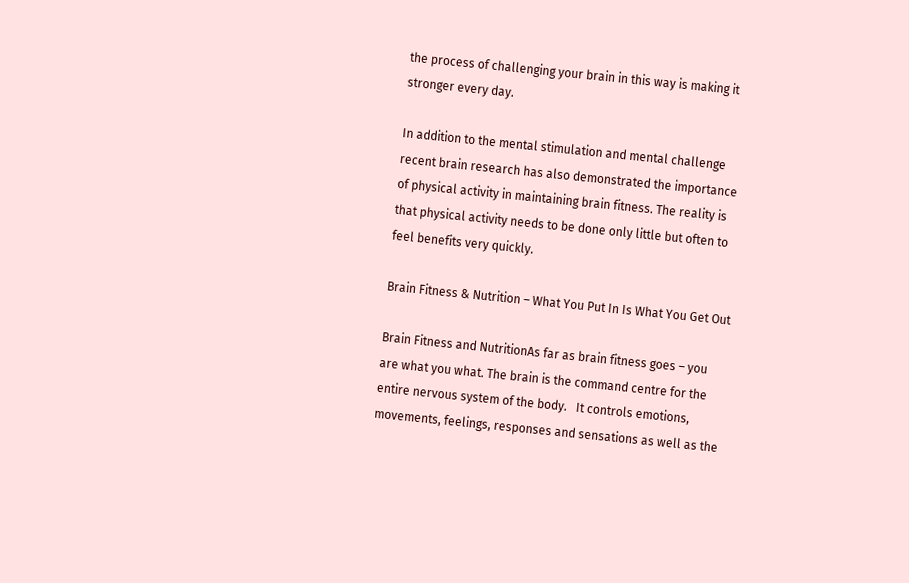the process of challenging your brain in this way is making it stronger every day.

In addition to the mental stimulation and mental challenge recent brain research has also demonstrated the importance of physical activity in maintaining brain fitness. The reality is that physical activity needs to be done only little but often to feel benefits very quickly.

Brain Fitness & Nutrition – What You Put In Is What You Get Out

Brain Fitness and NutritionAs far as brain fitness goes – you are what you what. The brain is the command centre for the entire nervous system of the body.   It controls emotions, movements, feelings, responses and sensations as well as the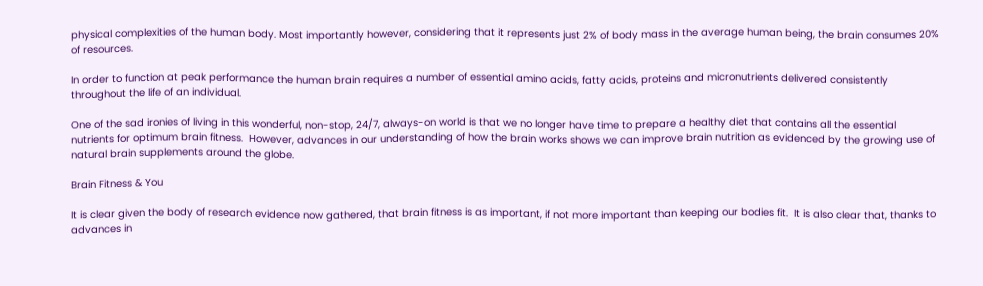physical complexities of the human body. Most importantly however, considering that it represents just 2% of body mass in the average human being, the brain consumes 20% of resources.

In order to function at peak performance the human brain requires a number of essential amino acids, fatty acids, proteins and micronutrients delivered consistently throughout the life of an individual.

One of the sad ironies of living in this wonderful, non-stop, 24/7, always-on world is that we no longer have time to prepare a healthy diet that contains all the essential nutrients for optimum brain fitness.  However, advances in our understanding of how the brain works shows we can improve brain nutrition as evidenced by the growing use of natural brain supplements around the globe.

Brain Fitness & You

It is clear given the body of research evidence now gathered, that brain fitness is as important, if not more important than keeping our bodies fit.  It is also clear that, thanks to advances in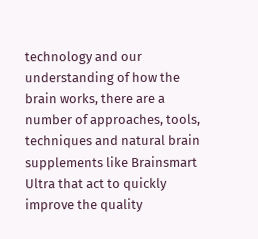technology and our understanding of how the brain works, there are a number of approaches, tools, techniques and natural brain supplements like Brainsmart Ultra that act to quickly improve the quality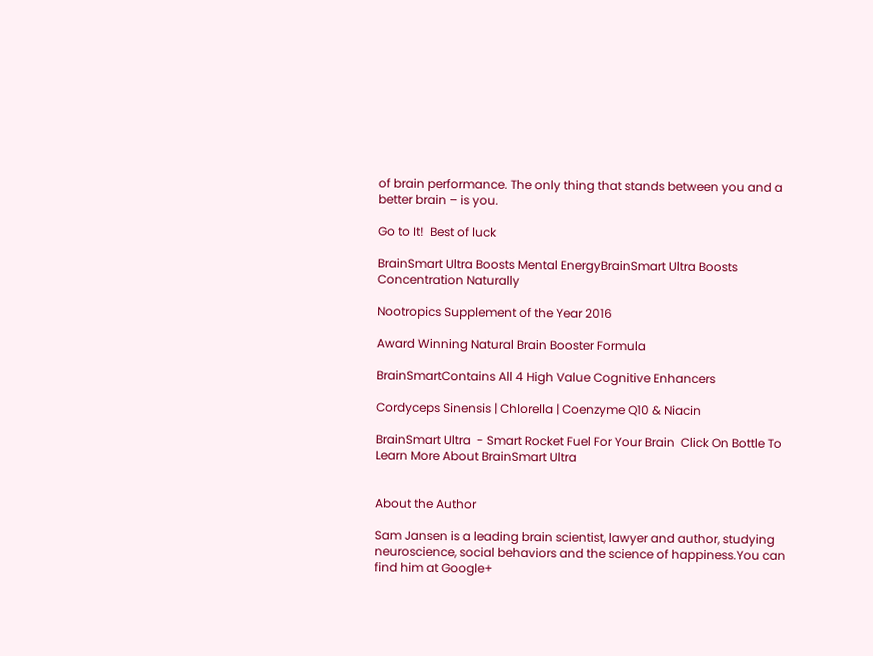of brain performance. The only thing that stands between you and a better brain – is you.

Go to It!  Best of luck

BrainSmart Ultra Boosts Mental EnergyBrainSmart Ultra Boosts Concentration Naturally

Nootropics Supplement of the Year 2016

Award Winning Natural Brain Booster Formula

BrainSmartContains All 4 High Value Cognitive Enhancers

Cordyceps Sinensis | Chlorella | Coenzyme Q10 & Niacin

BrainSmart Ultra  - Smart Rocket Fuel For Your Brain  Click On Bottle To Learn More About BrainSmart Ultra


About the Author

Sam Jansen is a leading brain scientist, lawyer and author, studying neuroscience, social behaviors and the science of happiness.You can find him at Google+